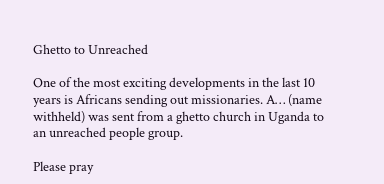Ghetto to Unreached

One of the most exciting developments in the last 10 years is Africans sending out missionaries. A… (name withheld) was sent from a ghetto church in Uganda to an unreached people group.

Please pray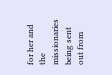for her and the missionaries being sent out from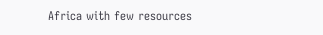Africa with few resources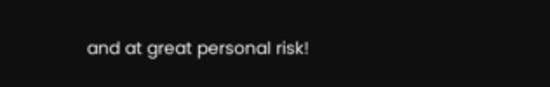and at great personal risk!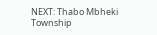NEXT: Thabo Mbheki Township